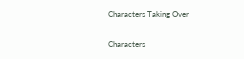Characters Taking Over

Characters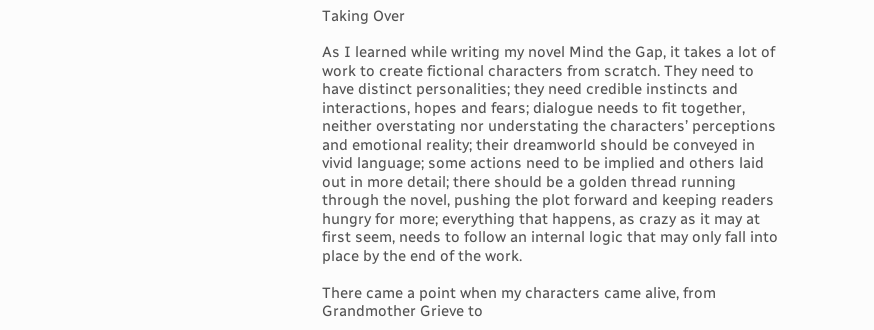Taking Over

As I learned while writing my novel Mind the Gap, it takes a lot of work to create fictional characters from scratch. They need to have distinct personalities; they need credible instincts and interactions, hopes and fears; dialogue needs to fit together, neither overstating nor understating the characters’ perceptions and emotional reality; their dreamworld should be conveyed in vivid language; some actions need to be implied and others laid out in more detail; there should be a golden thread running through the novel, pushing the plot forward and keeping readers hungry for more; everything that happens, as crazy as it may at first seem, needs to follow an internal logic that may only fall into place by the end of the work.

There came a point when my characters came alive, from Grandmother Grieve to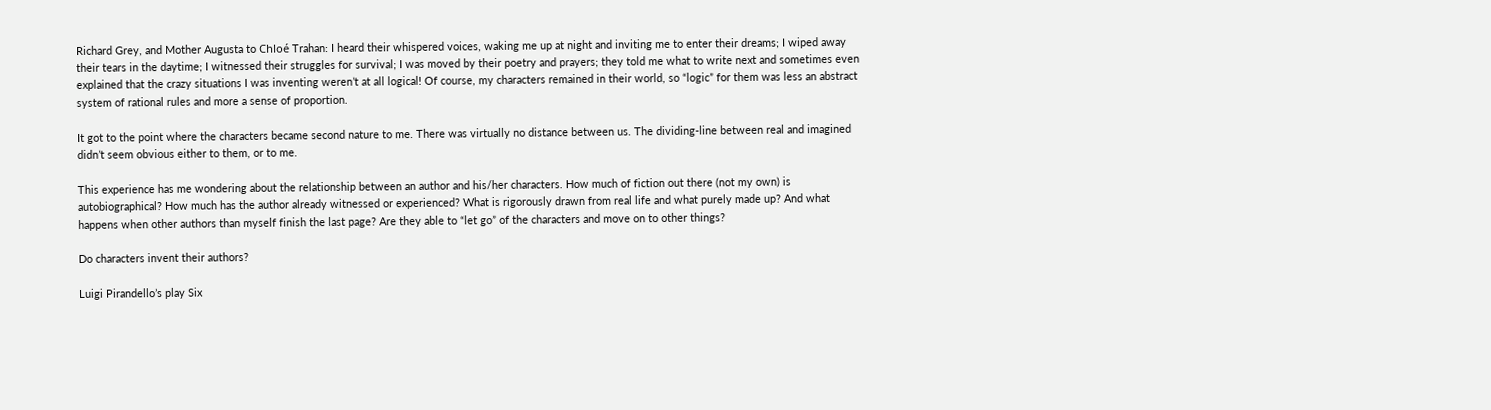Richard Grey, and Mother Augusta to Chloé Trahan: I heard their whispered voices, waking me up at night and inviting me to enter their dreams; I wiped away their tears in the daytime; I witnessed their struggles for survival; I was moved by their poetry and prayers; they told me what to write next and sometimes even explained that the crazy situations I was inventing weren’t at all logical! Of course, my characters remained in their world, so “logic” for them was less an abstract system of rational rules and more a sense of proportion.

It got to the point where the characters became second nature to me. There was virtually no distance between us. The dividing-line between real and imagined didn’t seem obvious either to them, or to me.

This experience has me wondering about the relationship between an author and his/her characters. How much of fiction out there (not my own) is autobiographical? How much has the author already witnessed or experienced? What is rigorously drawn from real life and what purely made up? And what happens when other authors than myself finish the last page? Are they able to “let go” of the characters and move on to other things?

Do characters invent their authors?

Luigi Pirandello’s play Six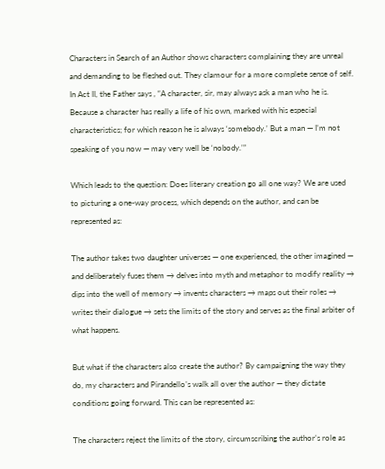Characters in Search of an Author shows characters complaining they are unreal and demanding to be fleshed out. They clamour for a more complete sense of self. In Act II, the Father says , “A character, sir, may always ask a man who he is. Because a character has really a life of his own, marked with his especial characteristics; for which reason he is always ‘somebody.’ But a man — I’m not speaking of you now — may very well be ‘nobody.’”

Which leads to the question: Does literary creation go all one way? We are used to picturing a one-way process, which depends on the author, and can be represented as:

The author takes two daughter universes — one experienced, the other imagined — and deliberately fuses them → delves into myth and metaphor to modify reality → dips into the well of memory → invents characters → maps out their roles → writes their dialogue → sets the limits of the story and serves as the final arbiter of what happens.

But what if the characters also create the author? By campaigning the way they do, my characters and Pirandello’s walk all over the author — they dictate conditions going forward. This can be represented as:

The characters reject the limits of the story, circumscribing the author’s role as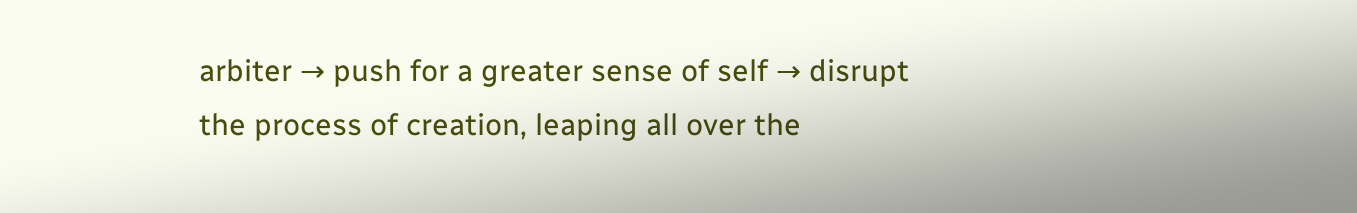arbiter → push for a greater sense of self → disrupt the process of creation, leaping all over the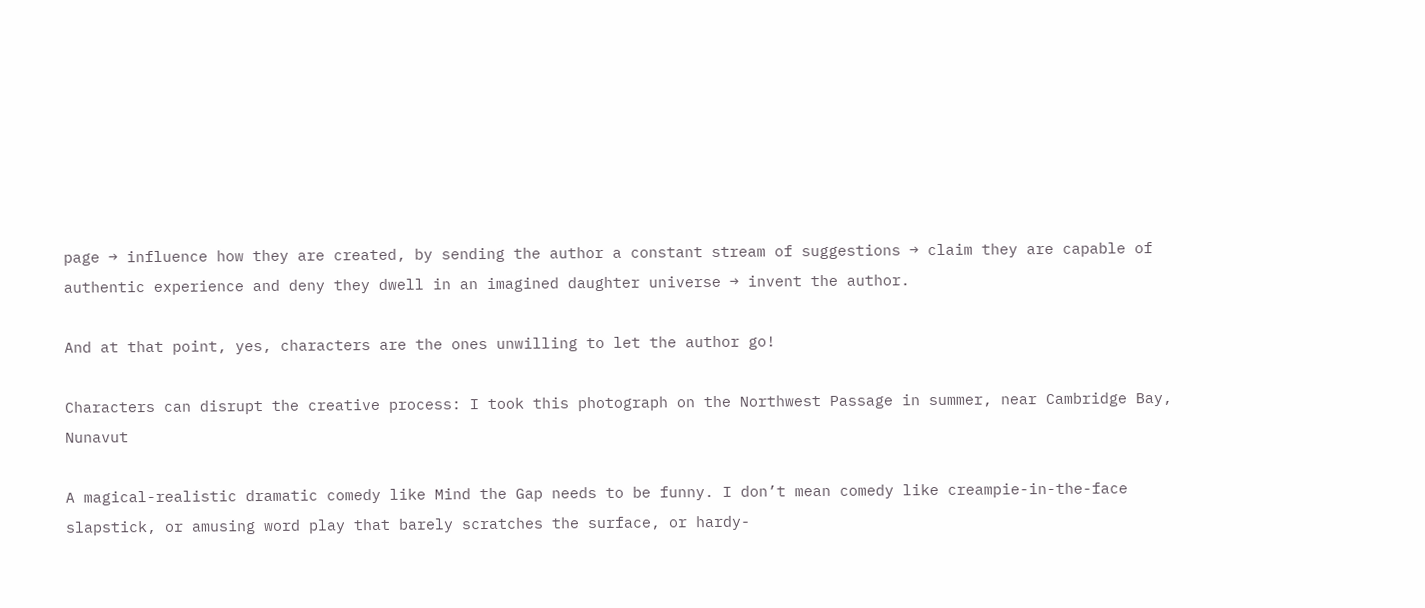page → influence how they are created, by sending the author a constant stream of suggestions → claim they are capable of authentic experience and deny they dwell in an imagined daughter universe → invent the author.

And at that point, yes, characters are the ones unwilling to let the author go!

Characters can disrupt the creative process: I took this photograph on the Northwest Passage in summer, near Cambridge Bay, Nunavut

A magical-realistic dramatic comedy like Mind the Gap needs to be funny. I don’t mean comedy like creampie-in-the-face slapstick, or amusing word play that barely scratches the surface, or hardy-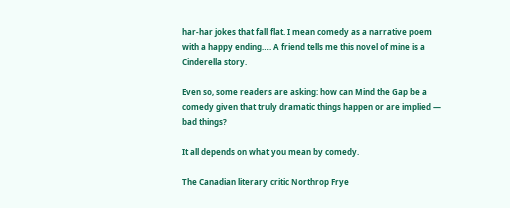har-har jokes that fall flat. I mean comedy as a narrative poem with a happy ending…. A friend tells me this novel of mine is a Cinderella story.

Even so, some readers are asking: how can Mind the Gap be a comedy given that truly dramatic things happen or are implied — bad things?

It all depends on what you mean by comedy.

The Canadian literary critic Northrop Frye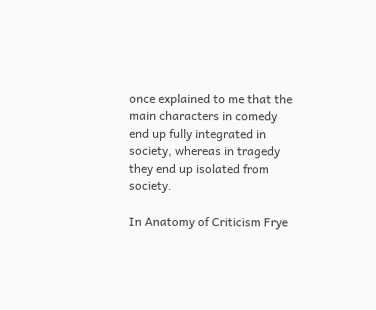once explained to me that the main characters in comedy end up fully integrated in society, whereas in tragedy they end up isolated from society.

In Anatomy of Criticism Frye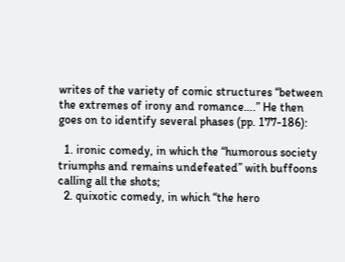writes of the variety of comic structures “between the extremes of irony and romance….” He then goes on to identify several phases (pp. 177-186):

  1. ironic comedy, in which the “humorous society triumphs and remains undefeated” with buffoons calling all the shots;
  2. quixotic comedy, in which “the hero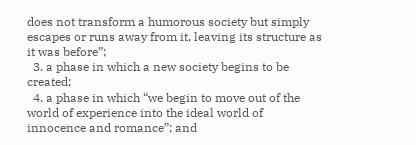does not transform a humorous society but simply escapes or runs away from it, leaving its structure as it was before”;
  3. a phase in which a new society begins to be created;
  4. a phase in which “we begin to move out of the world of experience into the ideal world of innocence and romance”; and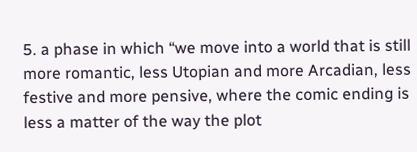5. a phase in which “we move into a world that is still more romantic, less Utopian and more Arcadian, less festive and more pensive, where the comic ending is less a matter of the way the plot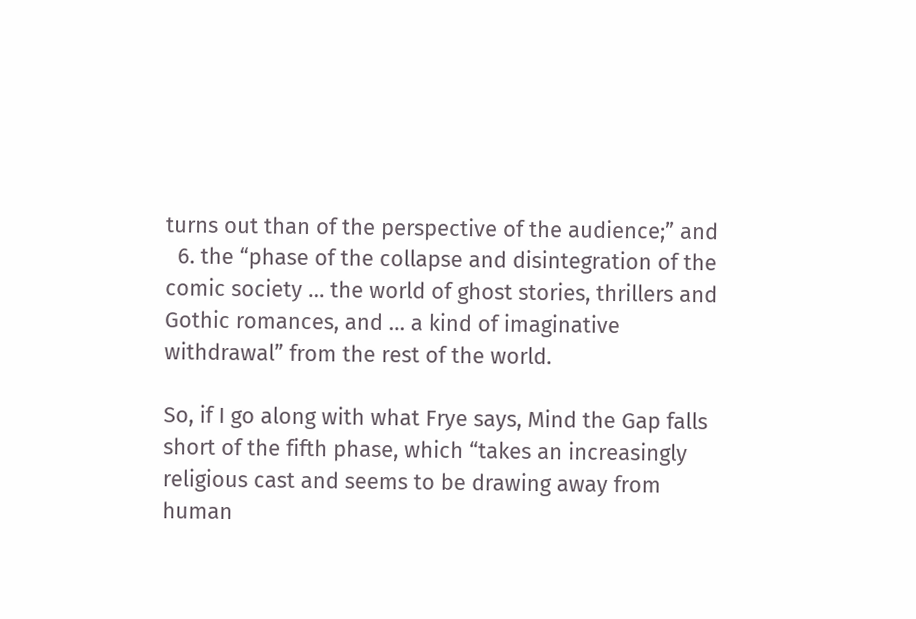turns out than of the perspective of the audience;” and
  6. the “phase of the collapse and disintegration of the comic society … the world of ghost stories, thrillers and Gothic romances, and … a kind of imaginative withdrawal” from the rest of the world.

So, if I go along with what Frye says, Mind the Gap falls short of the fifth phase, which “takes an increasingly religious cast and seems to be drawing away from human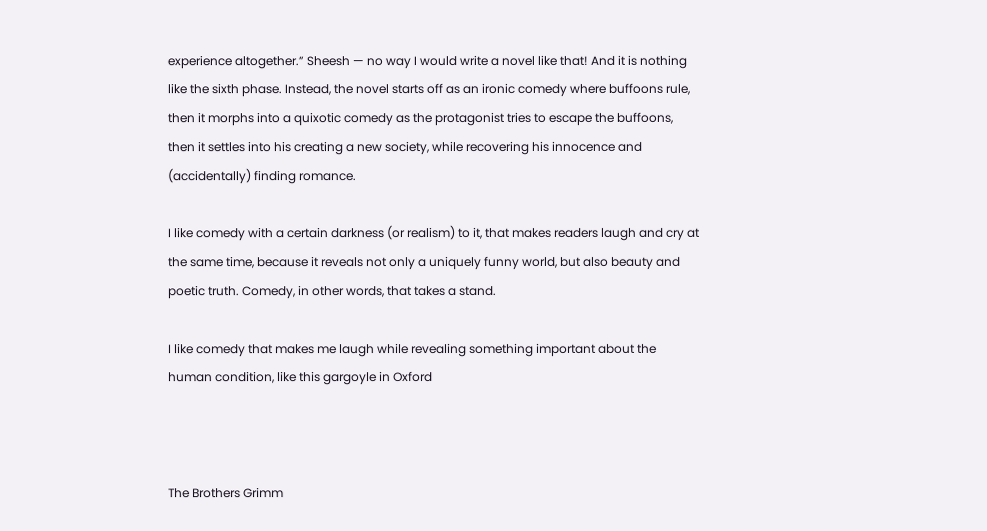experience altogether.” Sheesh — no way I would write a novel like that! And it is nothing like the sixth phase. Instead, the novel starts off as an ironic comedy where buffoons rule, then it morphs into a quixotic comedy as the protagonist tries to escape the buffoons, then it settles into his creating a new society, while recovering his innocence and (accidentally) finding romance.

I like comedy with a certain darkness (or realism) to it, that makes readers laugh and cry at the same time, because it reveals not only a uniquely funny world, but also beauty and poetic truth. Comedy, in other words, that takes a stand.

I like comedy that makes me laugh while revealing something important about the human condition, like this gargoyle in Oxford



The Brothers Grimm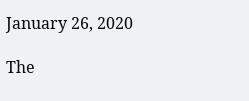January 26, 2020

The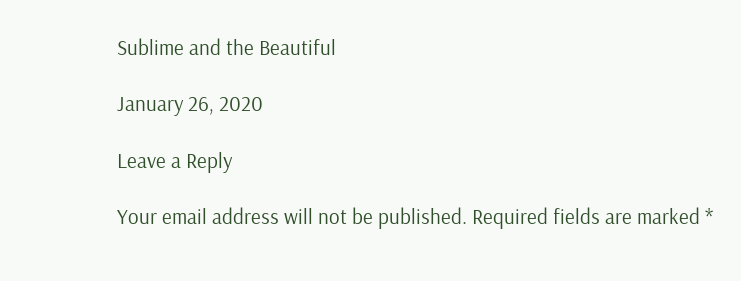Sublime and the Beautiful

January 26, 2020

Leave a Reply

Your email address will not be published. Required fields are marked *